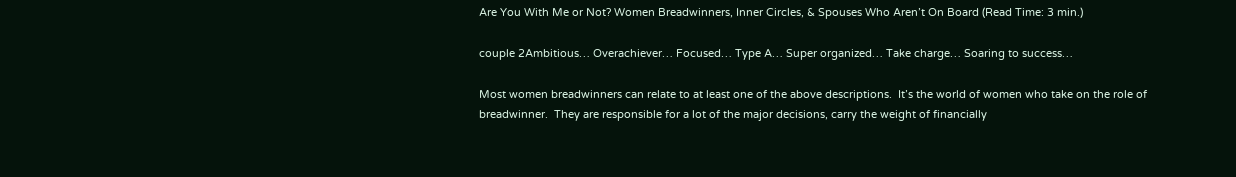Are You With Me or Not? Women Breadwinners, Inner Circles, & Spouses Who Aren’t On Board (Read Time: 3 min.)

couple 2Ambitious… Overachiever… Focused… Type A… Super organized… Take charge… Soaring to success…

Most women breadwinners can relate to at least one of the above descriptions.  It’s the world of women who take on the role of breadwinner.  They are responsible for a lot of the major decisions, carry the weight of financially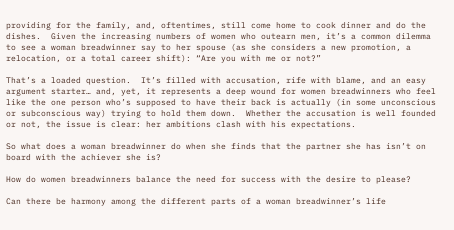providing for the family, and, oftentimes, still come home to cook dinner and do the dishes.  Given the increasing numbers of women who outearn men, it’s a common dilemma to see a woman breadwinner say to her spouse (as she considers a new promotion, a relocation, or a total career shift): “Are you with me or not?”

That’s a loaded question.  It’s filled with accusation, rife with blame, and an easy argument starter… and, yet, it represents a deep wound for women breadwinners who feel like the one person who’s supposed to have their back is actually (in some unconscious or subconscious way) trying to hold them down.  Whether the accusation is well founded or not, the issue is clear: her ambitions clash with his expectations.

So what does a woman breadwinner do when she finds that the partner she has isn’t on board with the achiever she is?

How do women breadwinners balance the need for success with the desire to please?

Can there be harmony among the different parts of a woman breadwinner’s life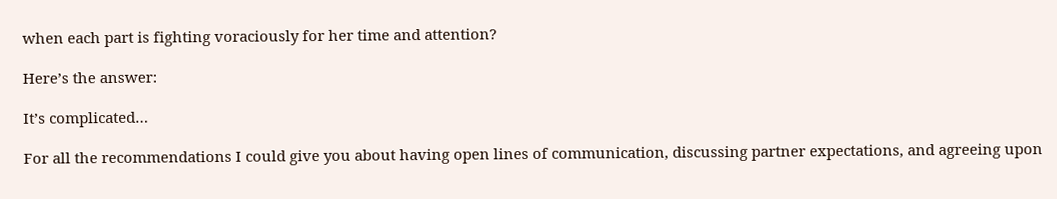when each part is fighting voraciously for her time and attention?

Here’s the answer:

It’s complicated…

For all the recommendations I could give you about having open lines of communication, discussing partner expectations, and agreeing upon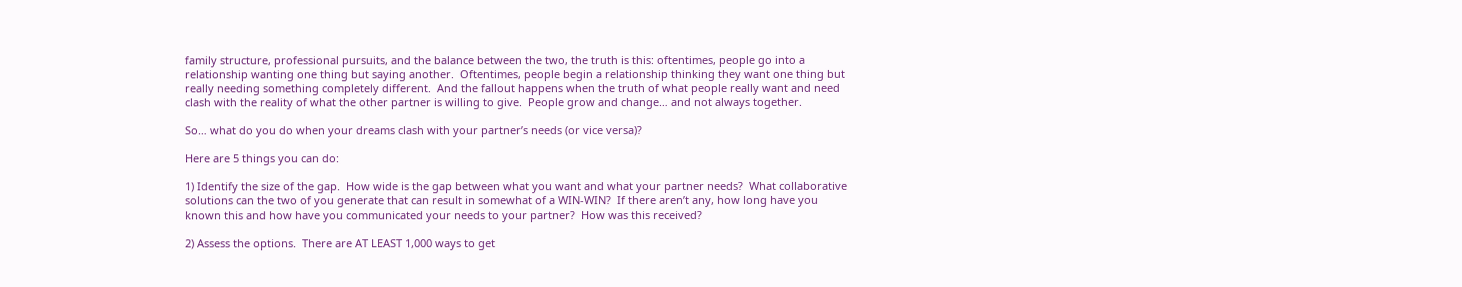family structure, professional pursuits, and the balance between the two, the truth is this: oftentimes, people go into a relationship wanting one thing but saying another.  Oftentimes, people begin a relationship thinking they want one thing but really needing something completely different.  And the fallout happens when the truth of what people really want and need clash with the reality of what the other partner is willing to give.  People grow and change… and not always together.

So… what do you do when your dreams clash with your partner’s needs (or vice versa)?

Here are 5 things you can do:

1) Identify the size of the gap.  How wide is the gap between what you want and what your partner needs?  What collaborative solutions can the two of you generate that can result in somewhat of a WIN-WIN?  If there aren’t any, how long have you known this and how have you communicated your needs to your partner?  How was this received?

2) Assess the options.  There are AT LEAST 1,000 ways to get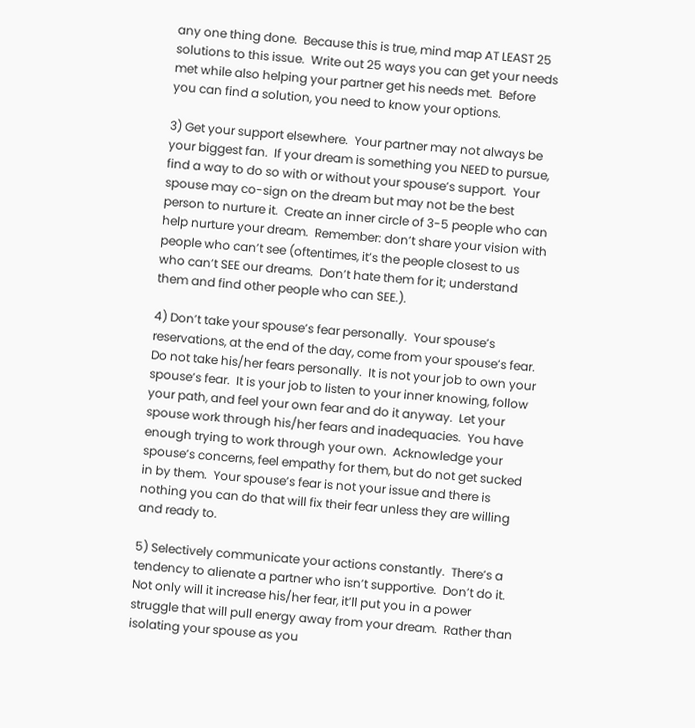any one thing done.  Because this is true, mind map AT LEAST 25 solutions to this issue.  Write out 25 ways you can get your needs met while also helping your partner get his needs met.  Before you can find a solution, you need to know your options.

3) Get your support elsewhere.  Your partner may not always be your biggest fan.  If your dream is something you NEED to pursue, find a way to do so with or without your spouse’s support.  Your spouse may co-sign on the dream but may not be the best person to nurture it.  Create an inner circle of 3-5 people who can help nurture your dream.  Remember: don’t share your vision with people who can’t see (oftentimes, it’s the people closest to us who can’t SEE our dreams.  Don’t hate them for it; understand them and find other people who can SEE.).

4) Don’t take your spouse’s fear personally.  Your spouse’s reservations, at the end of the day, come from your spouse’s fear.  Do not take his/her fears personally.  It is not your job to own your spouse’s fear.  It is your job to listen to your inner knowing, follow your path, and feel your own fear and do it anyway.  Let your spouse work through his/her fears and inadequacies.  You have enough trying to work through your own.  Acknowledge your spouse’s concerns, feel empathy for them, but do not get sucked in by them.  Your spouse’s fear is not your issue and there is nothing you can do that will fix their fear unless they are willing and ready to.

5) Selectively communicate your actions constantly.  There’s a tendency to alienate a partner who isn’t supportive.  Don’t do it.  Not only will it increase his/her fear, it’ll put you in a power struggle that will pull energy away from your dream.  Rather than isolating your spouse as you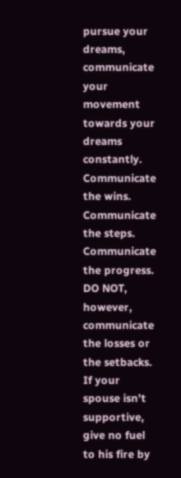pursue your dreams, communicate your movement towards your dreams constantly.  Communicate the wins.  Communicate the steps.  Communicate the progress.  DO NOT, however, communicate the losses or the setbacks.  If your spouse isn’t supportive, give no fuel to his fire by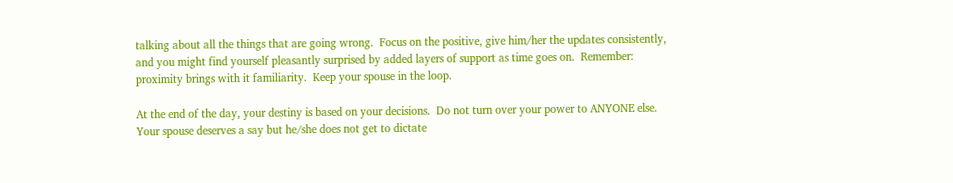talking about all the things that are going wrong.  Focus on the positive, give him/her the updates consistently, and you might find yourself pleasantly surprised by added layers of support as time goes on.  Remember: proximity brings with it familiarity.  Keep your spouse in the loop.

At the end of the day, your destiny is based on your decisions.  Do not turn over your power to ANYONE else.  Your spouse deserves a say but he/she does not get to dictate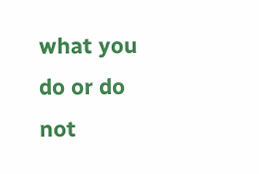what you do or do not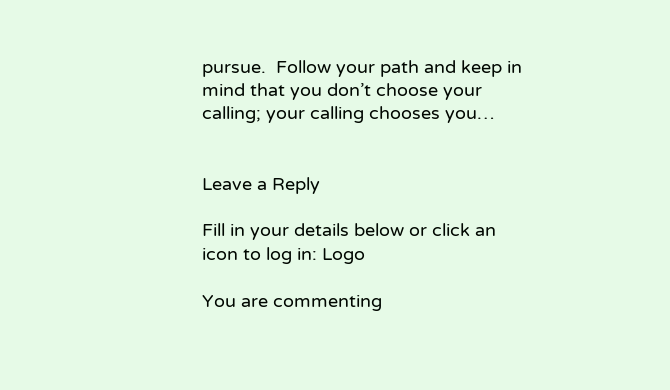pursue.  Follow your path and keep in mind that you don’t choose your calling; your calling chooses you…


Leave a Reply

Fill in your details below or click an icon to log in: Logo

You are commenting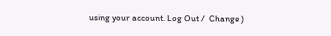using your account. Log Out /  Change )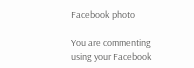Facebook photo

You are commenting using your Facebook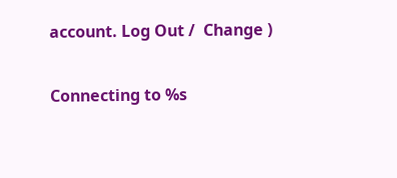account. Log Out /  Change )

Connecting to %s